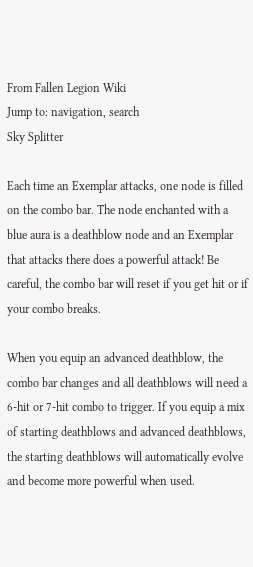From Fallen Legion Wiki
Jump to: navigation, search
Sky Splitter

Each time an Exemplar attacks, one node is filled on the combo bar. The node enchanted with a blue aura is a deathblow node and an Exemplar that attacks there does a powerful attack! Be careful, the combo bar will reset if you get hit or if your combo breaks.

When you equip an advanced deathblow, the combo bar changes and all deathblows will need a 6-hit or 7-hit combo to trigger. If you equip a mix of starting deathblows and advanced deathblows, the starting deathblows will automatically evolve and become more powerful when used.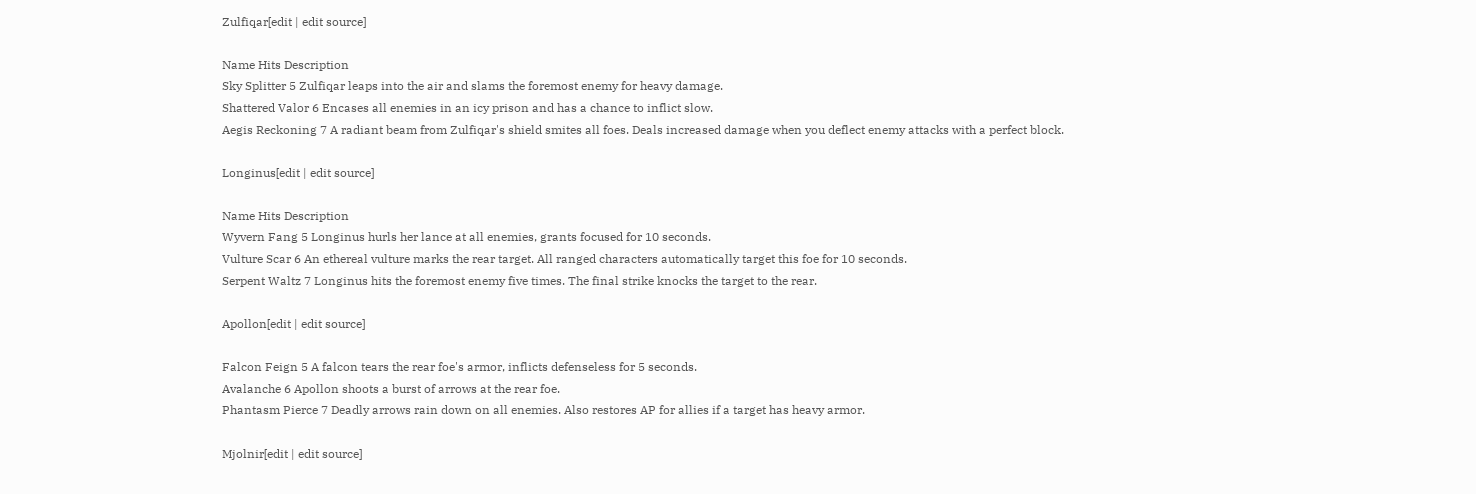Zulfiqar[edit | edit source]

Name Hits Description
Sky Splitter 5 Zulfiqar leaps into the air and slams the foremost enemy for heavy damage.
Shattered Valor 6 Encases all enemies in an icy prison and has a chance to inflict slow.
Aegis Reckoning 7 A radiant beam from Zulfiqar's shield smites all foes. Deals increased damage when you deflect enemy attacks with a perfect block.

Longinus[edit | edit source]

Name Hits Description
Wyvern Fang 5 Longinus hurls her lance at all enemies, grants focused for 10 seconds.
Vulture Scar 6 An ethereal vulture marks the rear target. All ranged characters automatically target this foe for 10 seconds.
Serpent Waltz 7 Longinus hits the foremost enemy five times. The final strike knocks the target to the rear.

Apollon[edit | edit source]

Falcon Feign 5 A falcon tears the rear foe's armor, inflicts defenseless for 5 seconds.
Avalanche 6 Apollon shoots a burst of arrows at the rear foe.
Phantasm Pierce 7 Deadly arrows rain down on all enemies. Also restores AP for allies if a target has heavy armor.

Mjolnir[edit | edit source]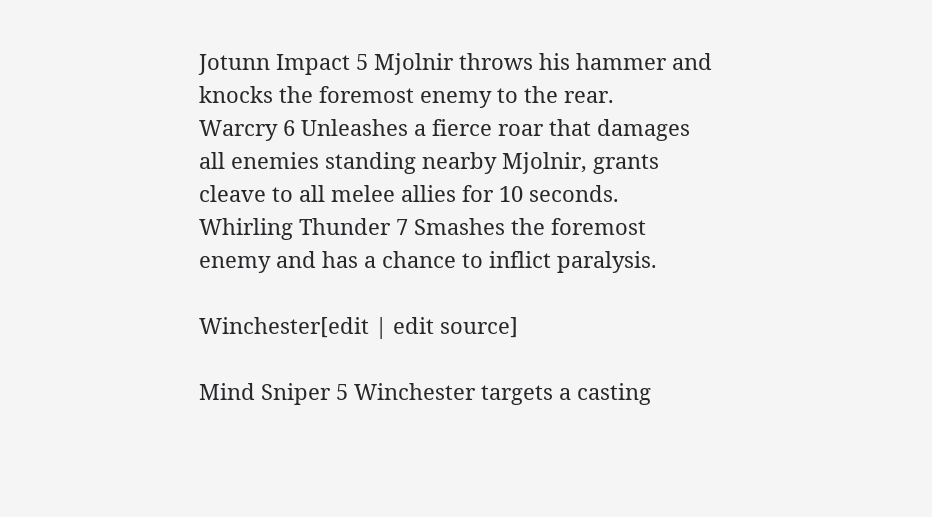Jotunn Impact 5 Mjolnir throws his hammer and knocks the foremost enemy to the rear.
Warcry 6 Unleashes a fierce roar that damages all enemies standing nearby Mjolnir, grants cleave to all melee allies for 10 seconds.
Whirling Thunder 7 Smashes the foremost enemy and has a chance to inflict paralysis.

Winchester[edit | edit source]

Mind Sniper 5 Winchester targets a casting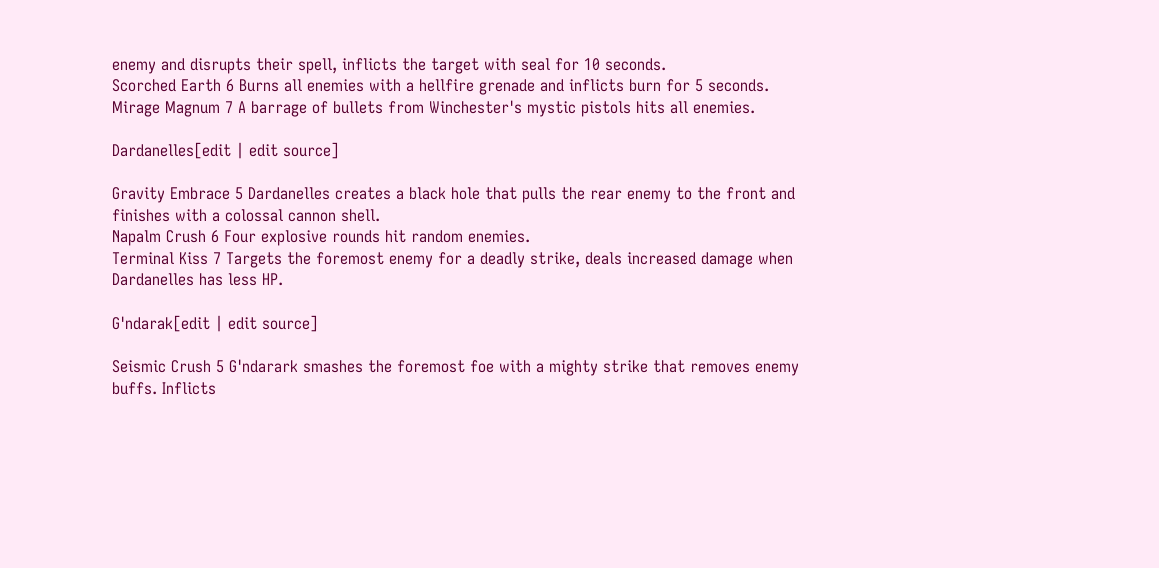enemy and disrupts their spell, inflicts the target with seal for 10 seconds.
Scorched Earth 6 Burns all enemies with a hellfire grenade and inflicts burn for 5 seconds.
Mirage Magnum 7 A barrage of bullets from Winchester's mystic pistols hits all enemies.

Dardanelles[edit | edit source]

Gravity Embrace 5 Dardanelles creates a black hole that pulls the rear enemy to the front and finishes with a colossal cannon shell.
Napalm Crush 6 Four explosive rounds hit random enemies.
Terminal Kiss 7 Targets the foremost enemy for a deadly strike, deals increased damage when Dardanelles has less HP.

G'ndarak[edit | edit source]

Seismic Crush 5 G'ndarark smashes the foremost foe with a mighty strike that removes enemy buffs. Inflicts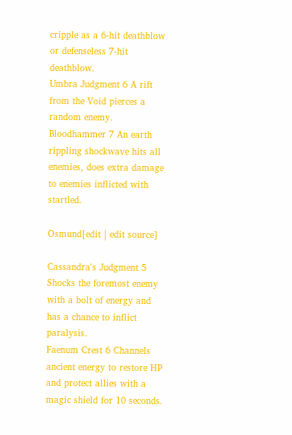cripple as a 6-hit deathblow or defenseless 7-hit deathblow.
Umbra Judgment 6 A rift from the Void pierces a random enemy.
Bloodhammer 7 An earth rippling shockwave hits all enemies, does extra damage to enemies inflicted with startled.

Osmund[edit | edit source]

Cassandra's Judgment 5 Shocks the foremost enemy with a bolt of energy and has a chance to inflict paralysis.
Faenum Crest 6 Channels ancient energy to restore HP and protect allies with a magic shield for 10 seconds.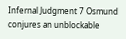Infernal Judgment 7 Osmund conjures an unblockable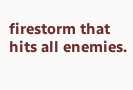firestorm that hits all enemies.